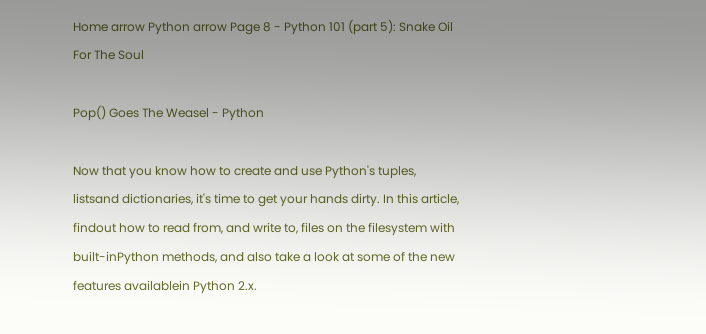Home arrow Python arrow Page 8 - Python 101 (part 5): Snake Oil For The Soul

Pop() Goes The Weasel - Python

Now that you know how to create and use Python's tuples, listsand dictionaries, it's time to get your hands dirty. In this article, findout how to read from, and write to, files on the filesystem with built-inPython methods, and also take a look at some of the new features availablein Python 2.x.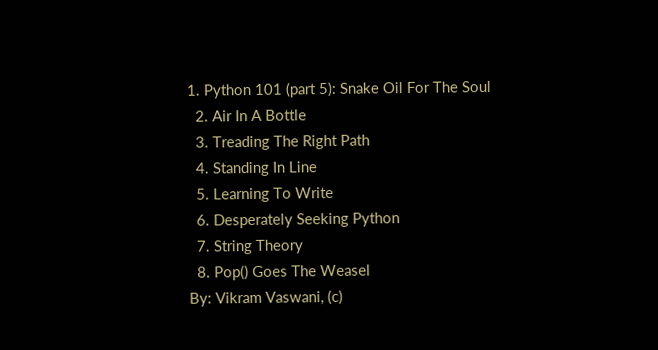1. Python 101 (part 5): Snake Oil For The Soul
  2. Air In A Bottle
  3. Treading The Right Path
  4. Standing In Line
  5. Learning To Write
  6. Desperately Seeking Python
  7. String Theory
  8. Pop() Goes The Weasel
By: Vikram Vaswani, (c)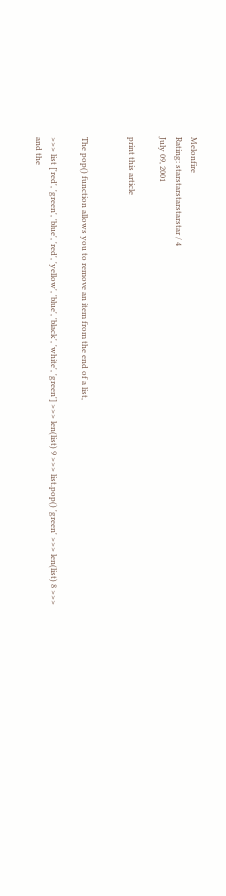Melonfire
Rating: starstarstarstarstar / 4
July 09, 2001

print this article


The pop() function allows you to remove an item from the end of a list,

>>> list ['red', 'green', 'blue', 'red', 'yellow', 'blue', 'black', 'white', 'green'] >>> len(list) 9 >>> list.pop() 'green' >>> len(list) 8 >>>
and the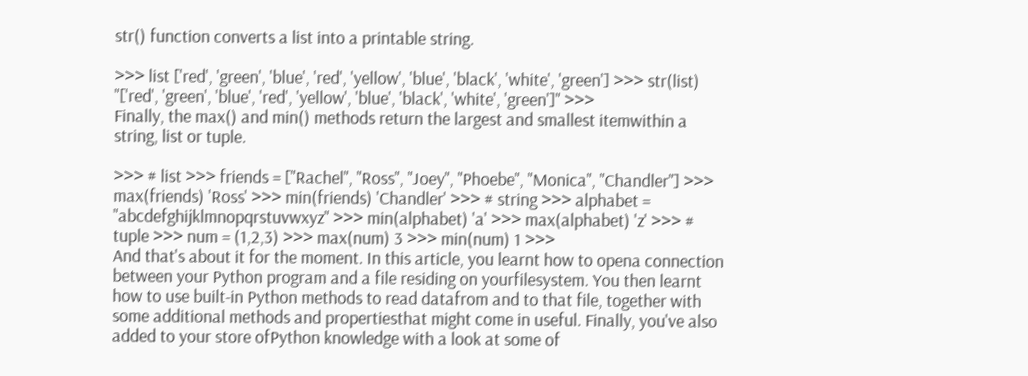str() function converts a list into a printable string.

>>> list ['red', 'green', 'blue', 'red', 'yellow', 'blue', 'black', 'white', 'green'] >>> str(list) "['red', 'green', 'blue', 'red', 'yellow', 'blue', 'black', 'white', 'green']" >>>
Finally, the max() and min() methods return the largest and smallest itemwithin a string, list or tuple.

>>> # list >>> friends = ["Rachel", "Ross", "Joey", "Phoebe", "Monica", "Chandler"] >>> max(friends) 'Ross' >>> min(friends) 'Chandler' >>> # string >>> alphabet = "abcdefghijklmnopqrstuvwxyz" >>> min(alphabet) 'a' >>> max(alphabet) 'z' >>> # tuple >>> num = (1,2,3) >>> max(num) 3 >>> min(num) 1 >>>
And that's about it for the moment. In this article, you learnt how to opena connection between your Python program and a file residing on yourfilesystem. You then learnt how to use built-in Python methods to read datafrom and to that file, together with some additional methods and propertiesthat might come in useful. Finally, you've also added to your store ofPython knowledge with a look at some of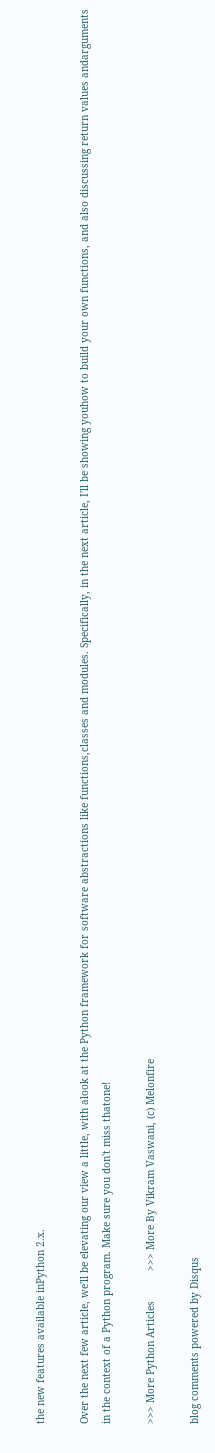the new features available inPython 2.x.

Over the next few article, we'll be elevating our view a little, with alook at the Python framework for software abstractions like functions,classes and modules. Specifically, in the next article, I'll be showing youhow to build your own functions, and also discussing return values andarguments in the context of a Python program. Make sure you don't miss thatone!

>>> More Python Articles          >>> More By Vikram Vaswani, (c) Melonfire

blog comments powered by Disqus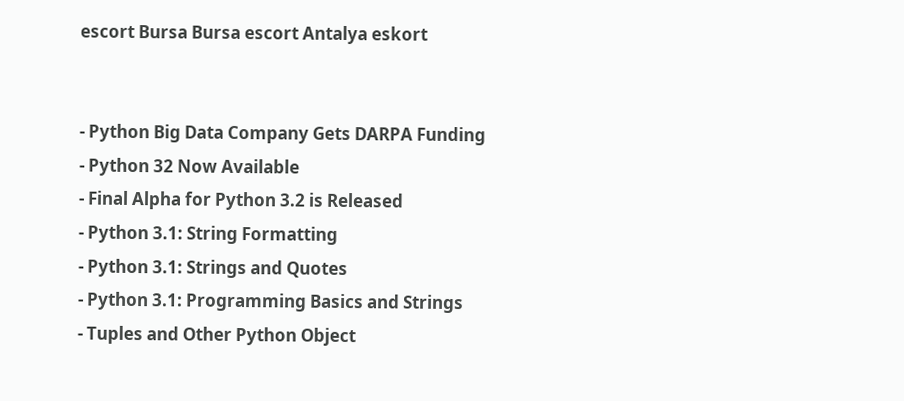escort Bursa Bursa escort Antalya eskort


- Python Big Data Company Gets DARPA Funding
- Python 32 Now Available
- Final Alpha for Python 3.2 is Released
- Python 3.1: String Formatting
- Python 3.1: Strings and Quotes
- Python 3.1: Programming Basics and Strings
- Tuples and Other Python Object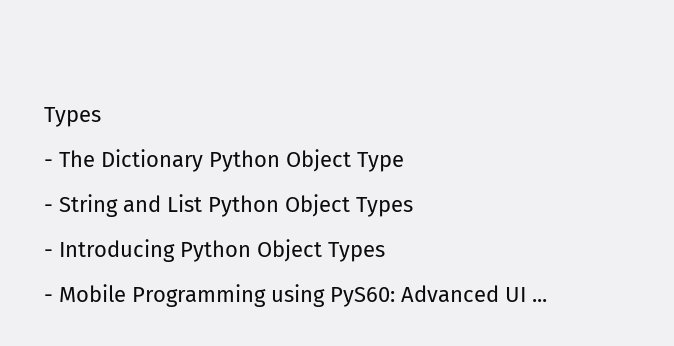Types
- The Dictionary Python Object Type
- String and List Python Object Types
- Introducing Python Object Types
- Mobile Programming using PyS60: Advanced UI ...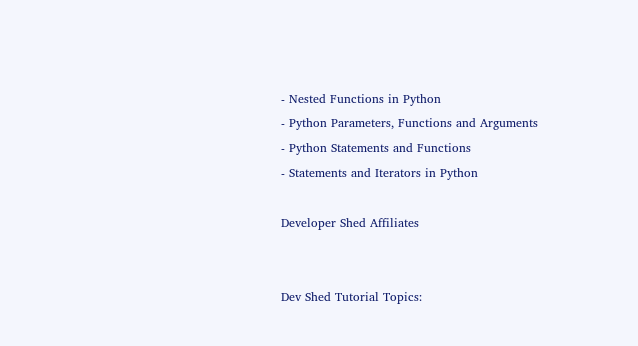- Nested Functions in Python
- Python Parameters, Functions and Arguments
- Python Statements and Functions
- Statements and Iterators in Python

Developer Shed Affiliates


Dev Shed Tutorial Topics: